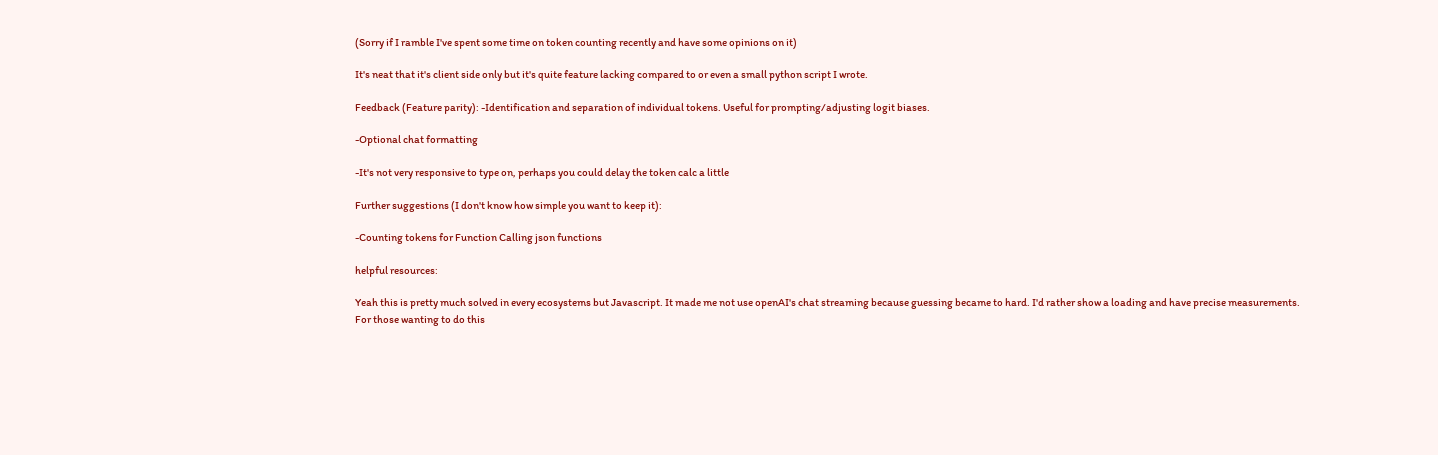(Sorry if I ramble I've spent some time on token counting recently and have some opinions on it)

It's neat that it's client side only but it's quite feature lacking compared to or even a small python script I wrote.

Feedback (Feature parity): -Identification and separation of individual tokens. Useful for prompting/adjusting logit biases.

-Optional chat formatting

-It's not very responsive to type on, perhaps you could delay the token calc a little

Further suggestions (I don't know how simple you want to keep it):

-Counting tokens for Function Calling json functions

helpful resources:

Yeah this is pretty much solved in every ecosystems but Javascript. It made me not use openAI's chat streaming because guessing became to hard. I'd rather show a loading and have precise measurements.
For those wanting to do this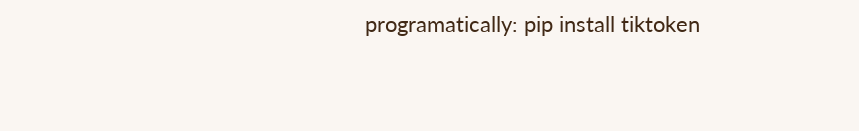programatically: pip install tiktoken